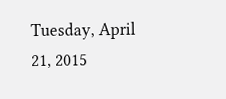Tuesday, April 21, 2015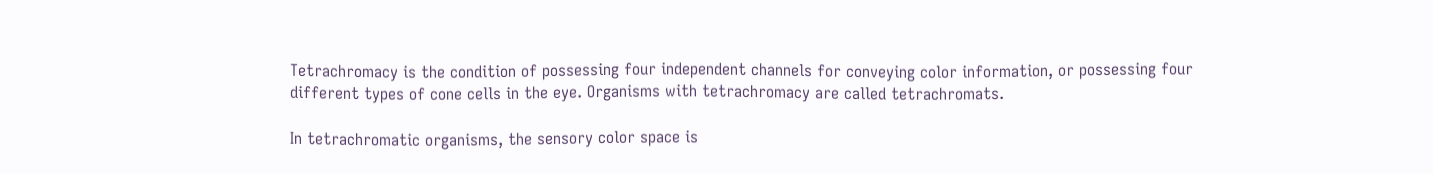Tetrachromacy is the condition of possessing four independent channels for conveying color information, or possessing four different types of cone cells in the eye. Organisms with tetrachromacy are called tetrachromats.

In tetrachromatic organisms, the sensory color space is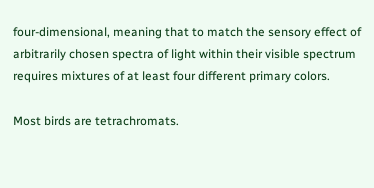four-dimensional, meaning that to match the sensory effect of arbitrarily chosen spectra of light within their visible spectrum requires mixtures of at least four different primary colors.

Most birds are tetrachromats.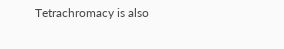Tetrachromacy is also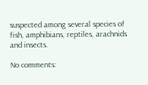suspected among several species of fish, amphibians, reptiles, arachnids and insects.

No comments: